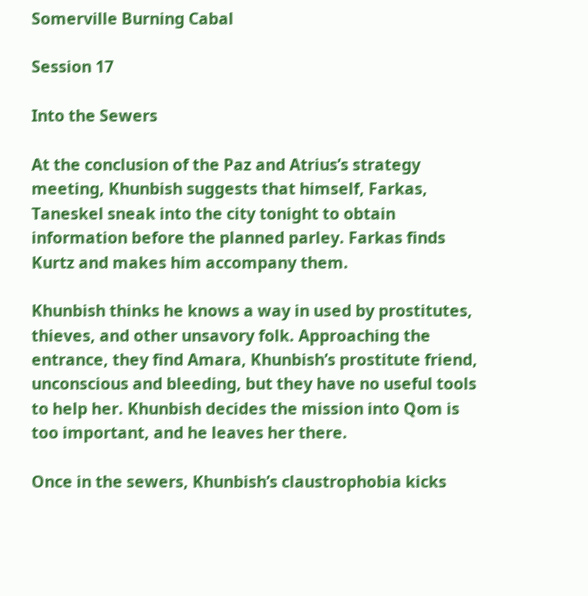Somerville Burning Cabal

Session 17

Into the Sewers

At the conclusion of the Paz and Atrius’s strategy meeting, Khunbish suggests that himself, Farkas, Taneskel sneak into the city tonight to obtain information before the planned parley. Farkas finds Kurtz and makes him accompany them.

Khunbish thinks he knows a way in used by prostitutes, thieves, and other unsavory folk. Approaching the entrance, they find Amara, Khunbish’s prostitute friend, unconscious and bleeding, but they have no useful tools to help her. Khunbish decides the mission into Qom is too important, and he leaves her there.

Once in the sewers, Khunbish’s claustrophobia kicks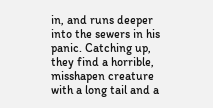in, and runs deeper into the sewers in his panic. Catching up, they find a horrible, misshapen creature with a long tail and a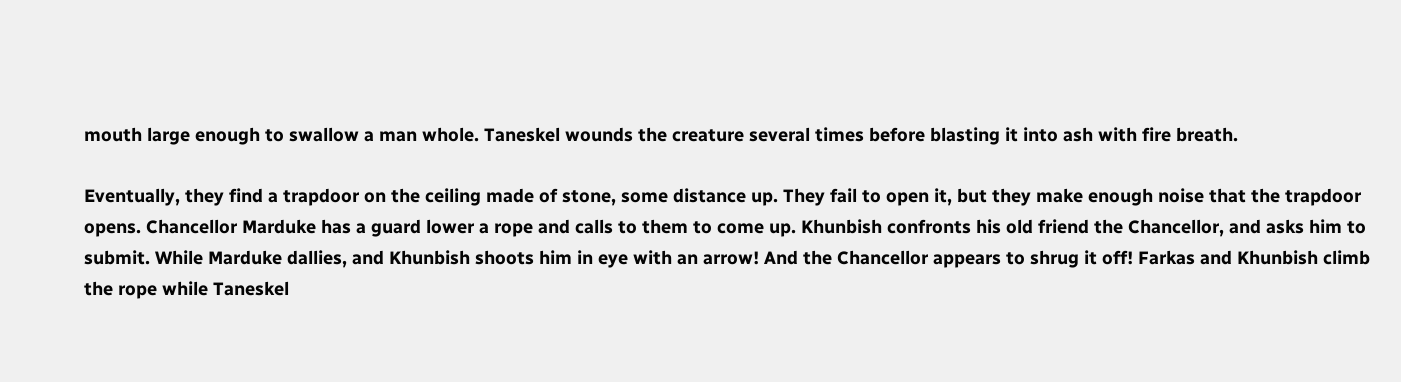mouth large enough to swallow a man whole. Taneskel wounds the creature several times before blasting it into ash with fire breath.

Eventually, they find a trapdoor on the ceiling made of stone, some distance up. They fail to open it, but they make enough noise that the trapdoor opens. Chancellor Marduke has a guard lower a rope and calls to them to come up. Khunbish confronts his old friend the Chancellor, and asks him to submit. While Marduke dallies, and Khunbish shoots him in eye with an arrow! And the Chancellor appears to shrug it off! Farkas and Khunbish climb the rope while Taneskel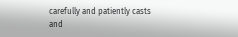carefully and patiently casts and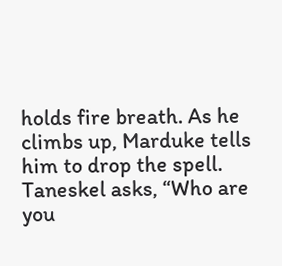holds fire breath. As he climbs up, Marduke tells him to drop the spell. Taneskel asks, “Who are you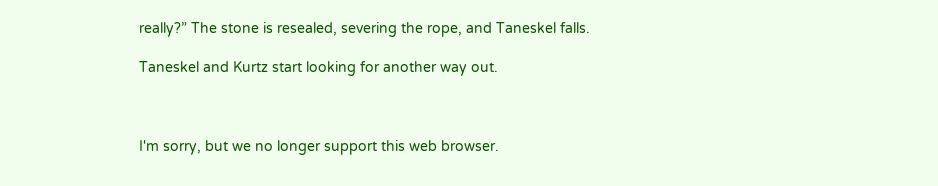really?” The stone is resealed, severing the rope, and Taneskel falls.

Taneskel and Kurtz start looking for another way out.



I'm sorry, but we no longer support this web browser.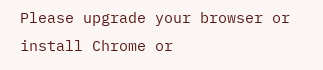Please upgrade your browser or install Chrome or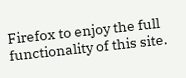Firefox to enjoy the full functionality of this site.